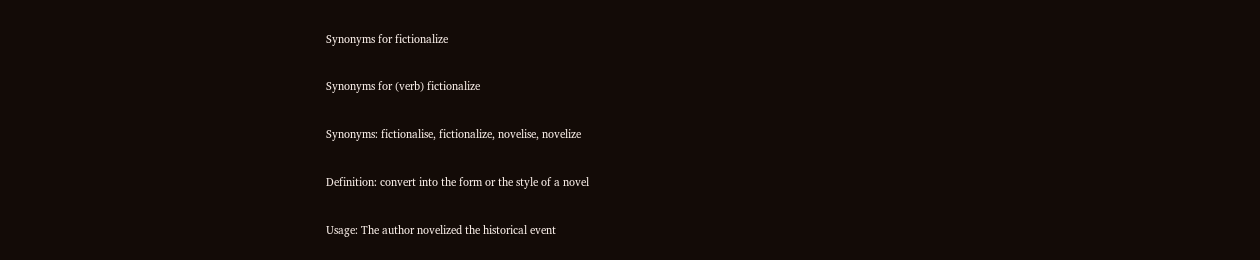Synonyms for fictionalize

Synonyms for (verb) fictionalize

Synonyms: fictionalise, fictionalize, novelise, novelize

Definition: convert into the form or the style of a novel

Usage: The author novelized the historical event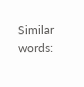Similar words: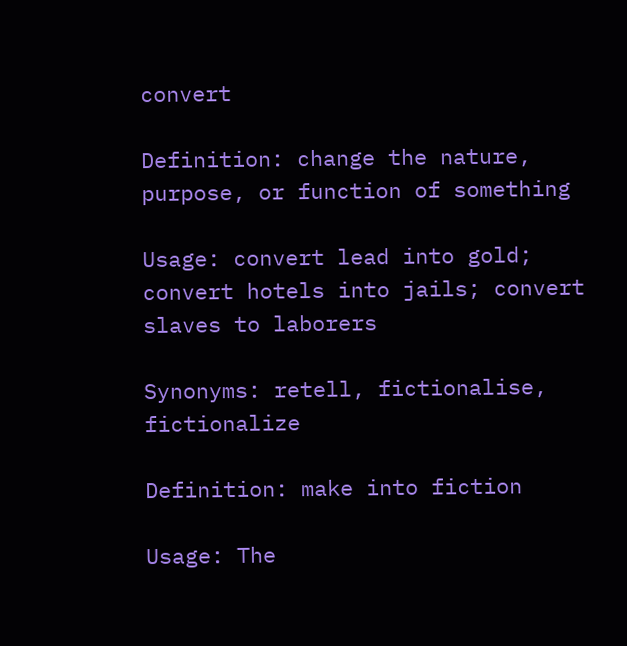convert

Definition: change the nature, purpose, or function of something

Usage: convert lead into gold; convert hotels into jails; convert slaves to laborers

Synonyms: retell, fictionalise, fictionalize

Definition: make into fiction

Usage: The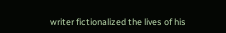writer fictionalized the lives of his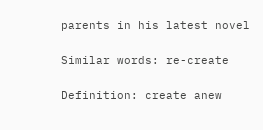parents in his latest novel

Similar words: re-create

Definition: create anew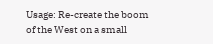Usage: Re-create the boom of the West on a small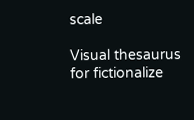scale

Visual thesaurus for fictionalize